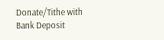Donate/Tithe with Bank Deposit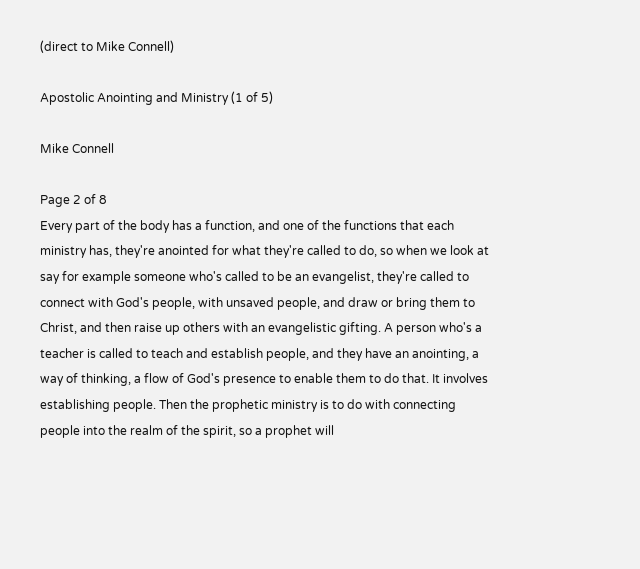(direct to Mike Connell)

Apostolic Anointing and Ministry (1 of 5)

Mike Connell

Page 2 of 8
Every part of the body has a function, and one of the functions that each ministry has, they're anointed for what they're called to do, so when we look at say for example someone who's called to be an evangelist, they're called to connect with God's people, with unsaved people, and draw or bring them to Christ, and then raise up others with an evangelistic gifting. A person who's a teacher is called to teach and establish people, and they have an anointing, a way of thinking, a flow of God's presence to enable them to do that. It involves establishing people. Then the prophetic ministry is to do with connecting people into the realm of the spirit, so a prophet will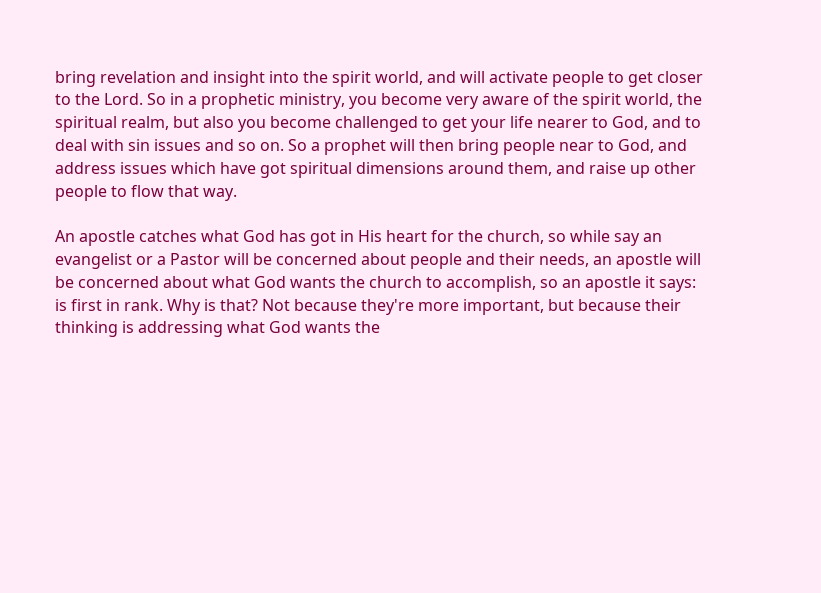bring revelation and insight into the spirit world, and will activate people to get closer to the Lord. So in a prophetic ministry, you become very aware of the spirit world, the spiritual realm, but also you become challenged to get your life nearer to God, and to deal with sin issues and so on. So a prophet will then bring people near to God, and address issues which have got spiritual dimensions around them, and raise up other people to flow that way.

An apostle catches what God has got in His heart for the church, so while say an evangelist or a Pastor will be concerned about people and their needs, an apostle will be concerned about what God wants the church to accomplish, so an apostle it says: is first in rank. Why is that? Not because they're more important, but because their thinking is addressing what God wants the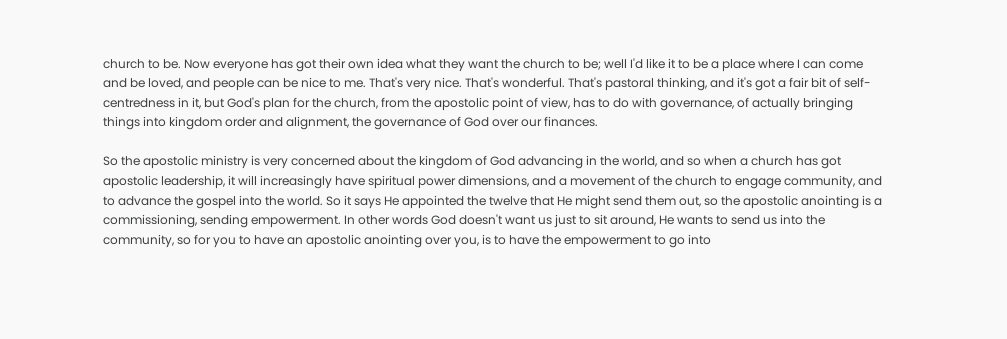church to be. Now everyone has got their own idea what they want the church to be; well I'd like it to be a place where I can come and be loved, and people can be nice to me. That's very nice. That's wonderful. That's pastoral thinking, and it's got a fair bit of self-centredness in it, but God's plan for the church, from the apostolic point of view, has to do with governance, of actually bringing things into kingdom order and alignment, the governance of God over our finances.

So the apostolic ministry is very concerned about the kingdom of God advancing in the world, and so when a church has got apostolic leadership, it will increasingly have spiritual power dimensions, and a movement of the church to engage community, and to advance the gospel into the world. So it says He appointed the twelve that He might send them out, so the apostolic anointing is a commissioning, sending empowerment. In other words God doesn't want us just to sit around, He wants to send us into the community, so for you to have an apostolic anointing over you, is to have the empowerment to go into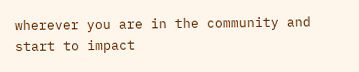wherever you are in the community and start to impact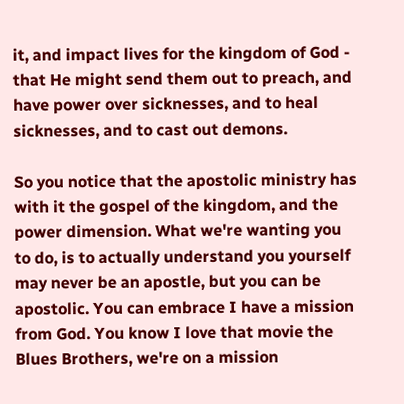it, and impact lives for the kingdom of God - that He might send them out to preach, and have power over sicknesses, and to heal sicknesses, and to cast out demons.

So you notice that the apostolic ministry has with it the gospel of the kingdom, and the power dimension. What we're wanting you to do, is to actually understand you yourself may never be an apostle, but you can be apostolic. You can embrace I have a mission from God. You know I love that movie the Blues Brothers, we're on a mission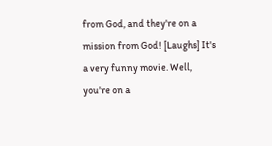from God, and they're on a mission from God! [Laughs] It's a very funny movie. Well, you're on a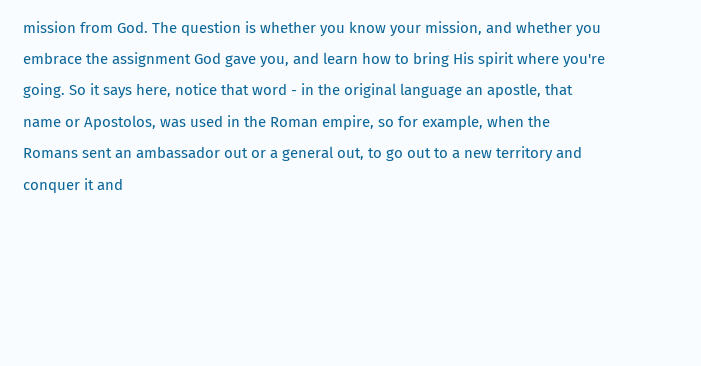mission from God. The question is whether you know your mission, and whether you embrace the assignment God gave you, and learn how to bring His spirit where you're going. So it says here, notice that word - in the original language an apostle, that name or Apostolos, was used in the Roman empire, so for example, when the Romans sent an ambassador out or a general out, to go out to a new territory and conquer it and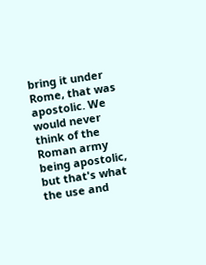bring it under Rome, that was apostolic. We would never think of the Roman army being apostolic, but that's what the use and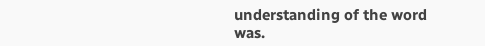understanding of the word was.